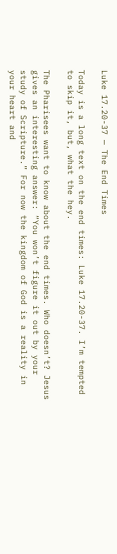Luke 17.20-37 — The End Times

Today is a long text on the end times: Luke 17.20-37. I’m tempted to skip it, but, what the hey.

The Pharisees want to know about the end times. Who doesn’t? Jesus gives an interesting answer: “You won’t figure it out by your study of Scripture.” For now the kingdom of God is a reality in your heart and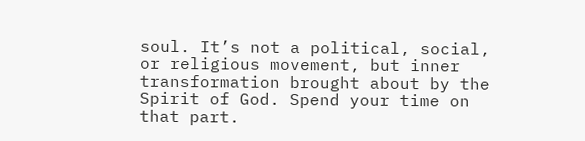soul. It’s not a political, social, or religious movement, but inner transformation brought about by the Spirit of God. Spend your time on that part.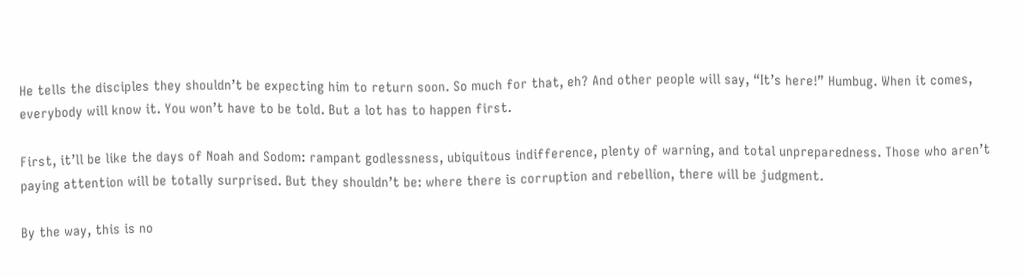He tells the disciples they shouldn’t be expecting him to return soon. So much for that, eh? And other people will say, “It’s here!” Humbug. When it comes, everybody will know it. You won’t have to be told. But a lot has to happen first.

First, it’ll be like the days of Noah and Sodom: rampant godlessness, ubiquitous indifference, plenty of warning, and total unpreparedness. Those who aren’t paying attention will be totally surprised. But they shouldn’t be: where there is corruption and rebellion, there will be judgment.

By the way, this is no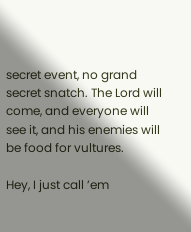secret event, no grand secret snatch. The Lord will come, and everyone will see it, and his enemies will be food for vultures.

Hey, I just call ’em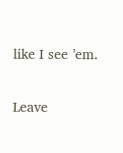like I see ’em.

Leave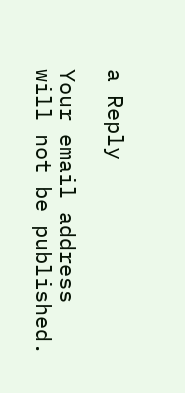a Reply

Your email address will not be published.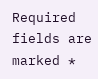Required fields are marked *